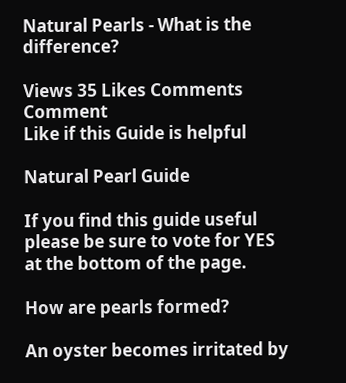Natural Pearls - What is the difference?

Views 35 Likes Comments Comment
Like if this Guide is helpful

Natural Pearl Guide

If you find this guide useful please be sure to vote for YES at the bottom of the page.

How are pearls formed?

An oyster becomes irritated by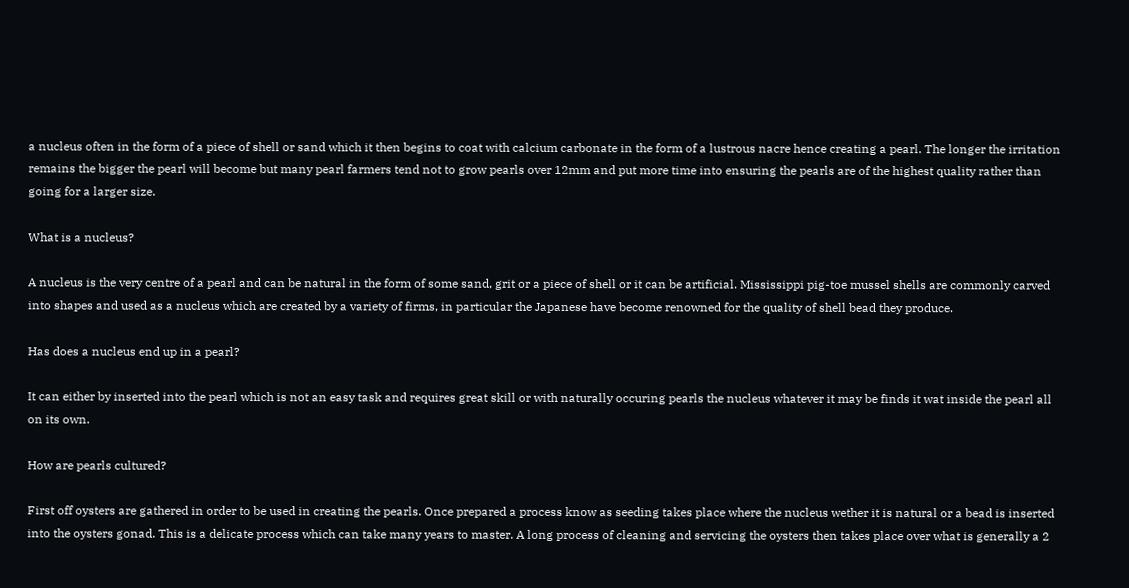a nucleus often in the form of a piece of shell or sand which it then begins to coat with calcium carbonate in the form of a lustrous nacre hence creating a pearl. The longer the irritation remains the bigger the pearl will become but many pearl farmers tend not to grow pearls over 12mm and put more time into ensuring the pearls are of the highest quality rather than going for a larger size.

What is a nucleus?

A nucleus is the very centre of a pearl and can be natural in the form of some sand, grit or a piece of shell or it can be artificial. Mississippi pig-toe mussel shells are commonly carved into shapes and used as a nucleus which are created by a variety of firms, in particular the Japanese have become renowned for the quality of shell bead they produce.

Has does a nucleus end up in a pearl?

It can either by inserted into the pearl which is not an easy task and requires great skill or with naturally occuring pearls the nucleus whatever it may be finds it wat inside the pearl all on its own.

How are pearls cultured?

First off oysters are gathered in order to be used in creating the pearls. Once prepared a process know as seeding takes place where the nucleus wether it is natural or a bead is inserted into the oysters gonad. This is a delicate process which can take many years to master. A long process of cleaning and servicing the oysters then takes place over what is generally a 2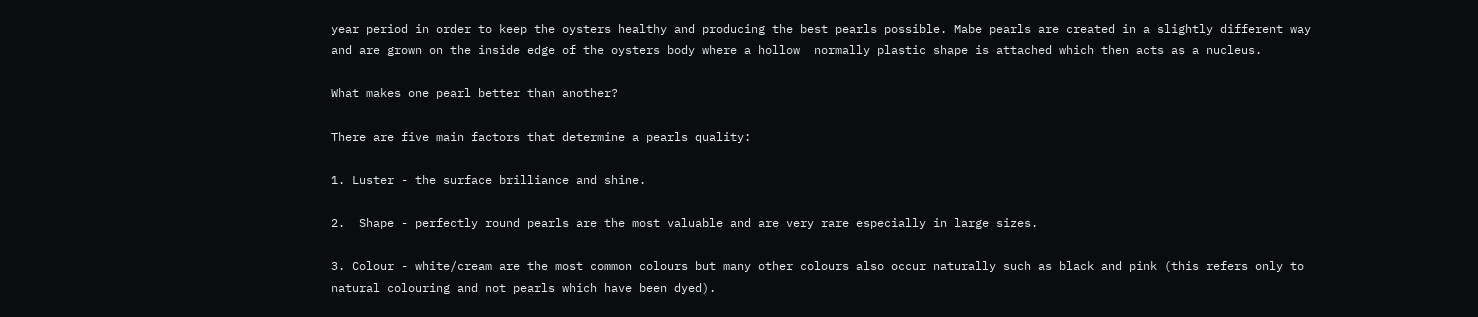year period in order to keep the oysters healthy and producing the best pearls possible. Mabe pearls are created in a slightly different way and are grown on the inside edge of the oysters body where a hollow  normally plastic shape is attached which then acts as a nucleus.

What makes one pearl better than another?

There are five main factors that determine a pearls quality:

1. Luster - the surface brilliance and shine.

2.  Shape - perfectly round pearls are the most valuable and are very rare especially in large sizes.

3. Colour - white/cream are the most common colours but many other colours also occur naturally such as black and pink (this refers only to natural colouring and not pearls which have been dyed).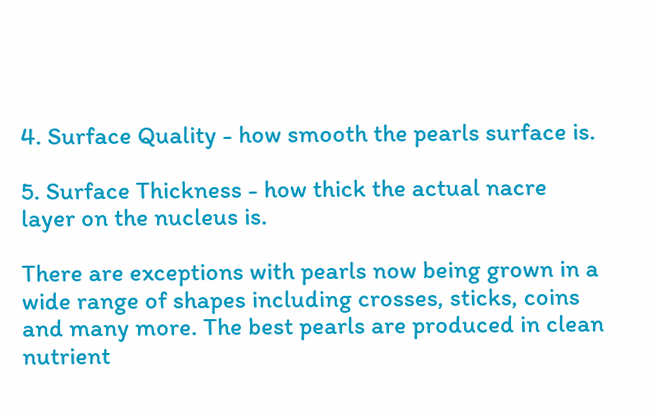4. Surface Quality - how smooth the pearls surface is.

5. Surface Thickness - how thick the actual nacre layer on the nucleus is.

There are exceptions with pearls now being grown in a wide range of shapes including crosses, sticks, coins and many more. The best pearls are produced in clean nutrient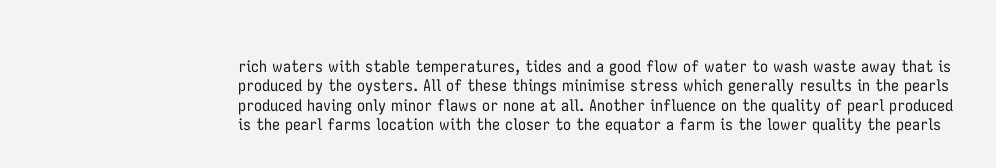rich waters with stable temperatures, tides and a good flow of water to wash waste away that is produced by the oysters. All of these things minimise stress which generally results in the pearls produced having only minor flaws or none at all. Another influence on the quality of pearl produced is the pearl farms location with the closer to the equator a farm is the lower quality the pearls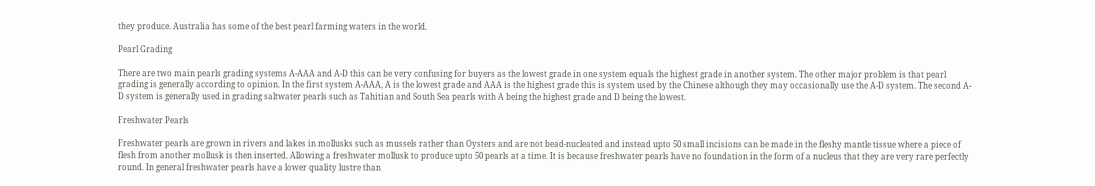they produce. Australia has some of the best pearl farming waters in the world.

Pearl Grading

There are two main pearls grading systems A-AAA and A-D this can be very confusing for buyers as the lowest grade in one system equals the highest grade in another system. The other major problem is that pearl grading is generally according to opinion. In the first system A-AAA, A is the lowest grade and AAA is the highest grade this is system used by the Chinese although they may occasionally use the A-D system. The second A-D system is generally used in grading saltwater pearls such as Tahitian and South Sea pearls with A being the highest grade and D being the lowest.

Freshwater Pearls

Freshwater pearls are grown in rivers and lakes in mollusks such as mussels rather than Oysters and are not bead-nucleated and instead upto 50 small incisions can be made in the fleshy mantle tissue where a piece of flesh from another mollusk is then inserted. Allowing a freshwater mollusk to produce upto 50 pearls at a time. It is because freshwater pearls have no foundation in the form of a nucleus that they are very rare perfectly round. In general freshwater pearls have a lower quality lustre than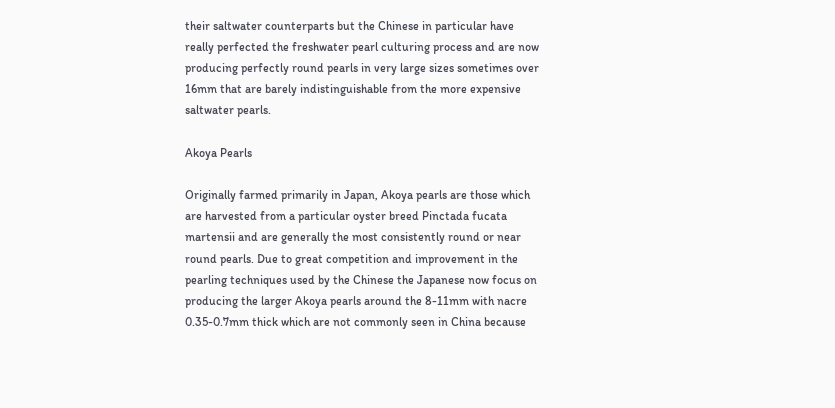their saltwater counterparts but the Chinese in particular have really perfected the freshwater pearl culturing process and are now producing perfectly round pearls in very large sizes sometimes over 16mm that are barely indistinguishable from the more expensive saltwater pearls.

Akoya Pearls

Originally farmed primarily in Japan, Akoya pearls are those which are harvested from a particular oyster breed Pinctada fucata martensii and are generally the most consistently round or near round pearls. Due to great competition and improvement in the pearling techniques used by the Chinese the Japanese now focus on producing the larger Akoya pearls around the 8-11mm with nacre 0.35-0.7mm thick which are not commonly seen in China because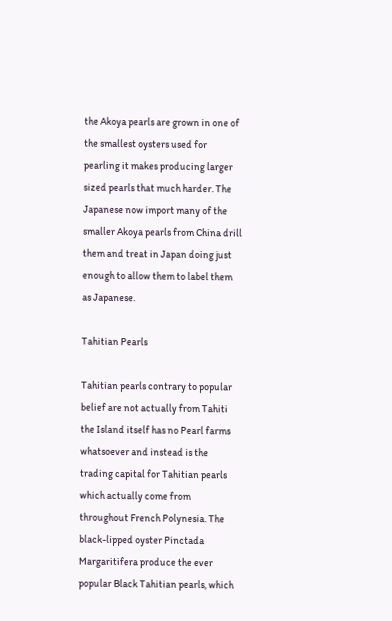the Akoya pearls are grown in one of the smallest oysters used for pearling it makes producing larger sized pearls that much harder. The Japanese now import many of the smaller Akoya pearls from China drill them and treat in Japan doing just enough to allow them to label them as Japanese.

Tahitian Pearls

Tahitian pearls contrary to popular belief are not actually from Tahiti the Island itself has no Pearl farms whatsoever and instead is the trading capital for Tahitian pearls which actually come from throughout French Polynesia. The black-lipped oyster Pinctada Margaritifera produce the ever popular Black Tahitian pearls, which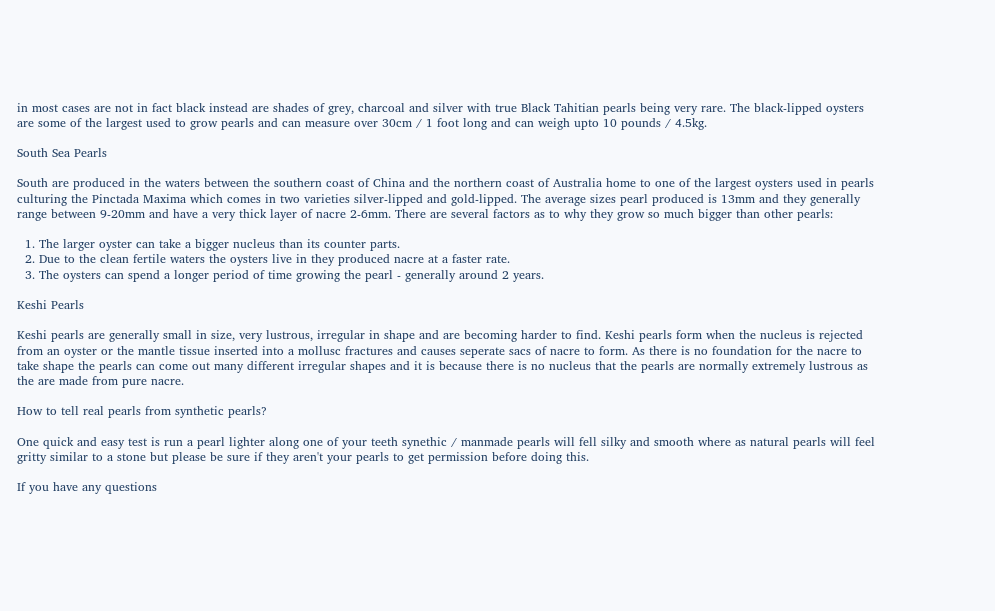in most cases are not in fact black instead are shades of grey, charcoal and silver with true Black Tahitian pearls being very rare. The black-lipped oysters are some of the largest used to grow pearls and can measure over 30cm / 1 foot long and can weigh upto 10 pounds / 4.5kg.

South Sea Pearls

South are produced in the waters between the southern coast of China and the northern coast of Australia home to one of the largest oysters used in pearls culturing the Pinctada Maxima which comes in two varieties silver-lipped and gold-lipped. The average sizes pearl produced is 13mm and they generally range between 9-20mm and have a very thick layer of nacre 2-6mm. There are several factors as to why they grow so much bigger than other pearls:

  1. The larger oyster can take a bigger nucleus than its counter parts.
  2. Due to the clean fertile waters the oysters live in they produced nacre at a faster rate.
  3. The oysters can spend a longer period of time growing the pearl - generally around 2 years.

Keshi Pearls

Keshi pearls are generally small in size, very lustrous, irregular in shape and are becoming harder to find. Keshi pearls form when the nucleus is rejected from an oyster or the mantle tissue inserted into a mollusc fractures and causes seperate sacs of nacre to form. As there is no foundation for the nacre to take shape the pearls can come out many different irregular shapes and it is because there is no nucleus that the pearls are normally extremely lustrous as the are made from pure nacre.

How to tell real pearls from synthetic pearls?

One quick and easy test is run a pearl lighter along one of your teeth synethic / manmade pearls will fell silky and smooth where as natural pearls will feel gritty similar to a stone but please be sure if they aren't your pearls to get permission before doing this.

If you have any questions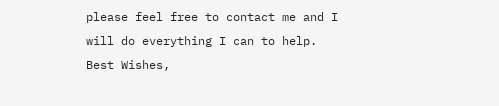please feel free to contact me and I will do everything I can to help.
Best Wishes,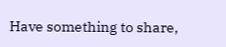Have something to share,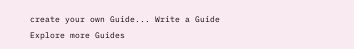create your own Guide... Write a Guide
Explore more Guides